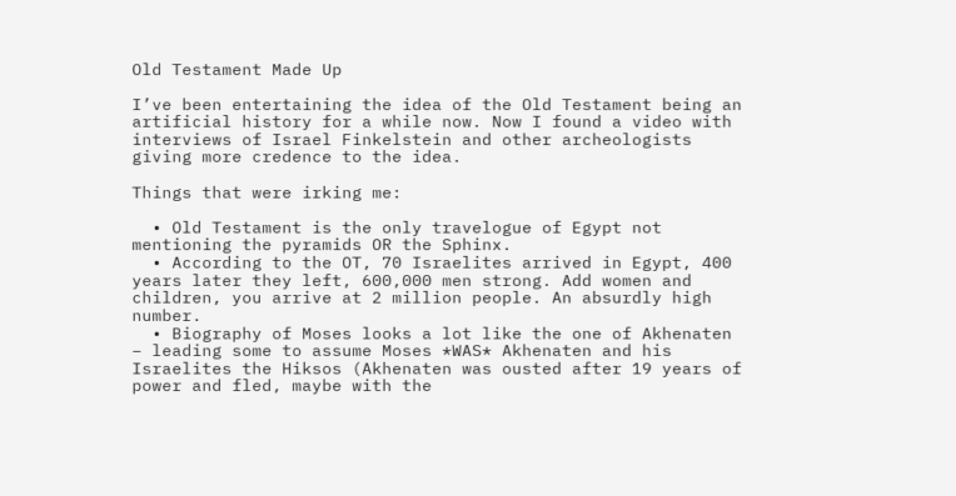Old Testament Made Up

I’ve been entertaining the idea of the Old Testament being an artificial history for a while now. Now I found a video with interviews of Israel Finkelstein and other archeologists giving more credence to the idea.

Things that were irking me:

  • Old Testament is the only travelogue of Egypt not mentioning the pyramids OR the Sphinx.
  • According to the OT, 70 Israelites arrived in Egypt, 400 years later they left, 600,000 men strong. Add women and children, you arrive at 2 million people. An absurdly high number.
  • Biography of Moses looks a lot like the one of Akhenaten – leading some to assume Moses *WAS* Akhenaten and his Israelites the Hiksos (Akhenaten was ousted after 19 years of power and fled, maybe with the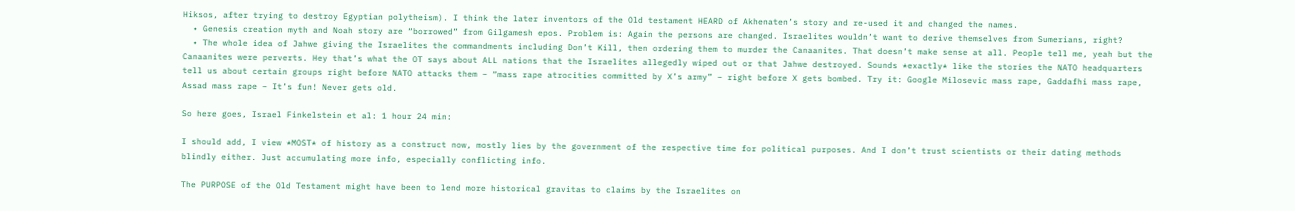Hiksos, after trying to destroy Egyptian polytheism). I think the later inventors of the Old testament HEARD of Akhenaten’s story and re-used it and changed the names.
  • Genesis creation myth and Noah story are “borrowed” from Gilgamesh epos. Problem is: Again the persons are changed. Israelites wouldn’t want to derive themselves from Sumerians, right?
  • The whole idea of Jahwe giving the Israelites the commandments including Don’t Kill, then ordering them to murder the Canaanites. That doesn’t make sense at all. People tell me, yeah but the Canaanites were perverts. Hey that’s what the OT says about ALL nations that the Israelites allegedly wiped out or that Jahwe destroyed. Sounds *exactly* like the stories the NATO headquarters tell us about certain groups right before NATO attacks them – “mass rape atrocities committed by X’s army” – right before X gets bombed. Try it: Google Milosevic mass rape, Gaddafhi mass rape, Assad mass rape – It’s fun! Never gets old.

So here goes, Israel Finkelstein et al: 1 hour 24 min:

I should add, I view *MOST* of history as a construct now, mostly lies by the government of the respective time for political purposes. And I don’t trust scientists or their dating methods blindly either. Just accumulating more info, especially conflicting info.

The PURPOSE of the Old Testament might have been to lend more historical gravitas to claims by the Israelites on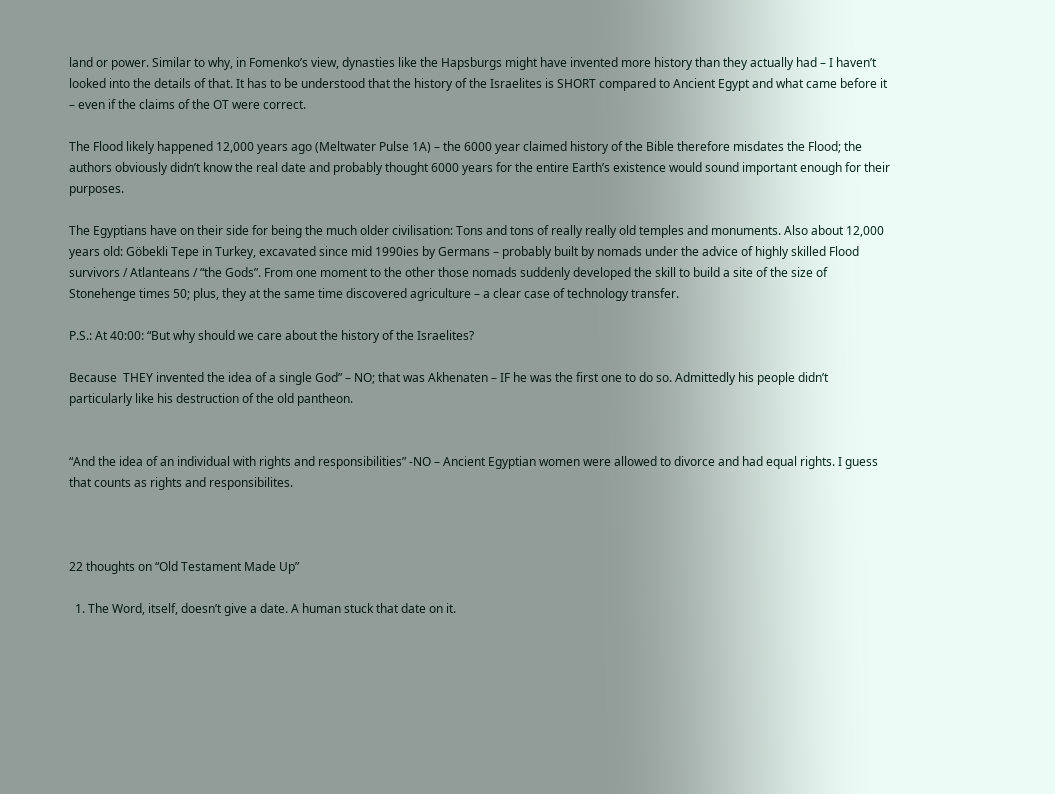land or power. Similar to why, in Fomenko’s view, dynasties like the Hapsburgs might have invented more history than they actually had – I haven’t looked into the details of that. It has to be understood that the history of the Israelites is SHORT compared to Ancient Egypt and what came before it – even if the claims of the OT were correct.

The Flood likely happened 12,000 years ago (Meltwater Pulse 1A) – the 6000 year claimed history of the Bible therefore misdates the Flood; the authors obviously didn’t know the real date and probably thought 6000 years for the entire Earth’s existence would sound important enough for their purposes.

The Egyptians have on their side for being the much older civilisation: Tons and tons of really really old temples and monuments. Also about 12,000 years old: Göbekli Tepe in Turkey, excavated since mid 1990ies by Germans – probably built by nomads under the advice of highly skilled Flood survivors / Atlanteans / “the Gods”. From one moment to the other those nomads suddenly developed the skill to build a site of the size of Stonehenge times 50; plus, they at the same time discovered agriculture – a clear case of technology transfer.

P.S.: At 40:00: “But why should we care about the history of the Israelites?

Because  THEY invented the idea of a single God” – NO; that was Akhenaten – IF he was the first one to do so. Admittedly his people didn’t particularly like his destruction of the old pantheon.


“And the idea of an individual with rights and responsibilities” -NO – Ancient Egyptian women were allowed to divorce and had equal rights. I guess that counts as rights and responsibilites.



22 thoughts on “Old Testament Made Up”

  1. The Word, itself, doesn’t give a date. A human stuck that date on it.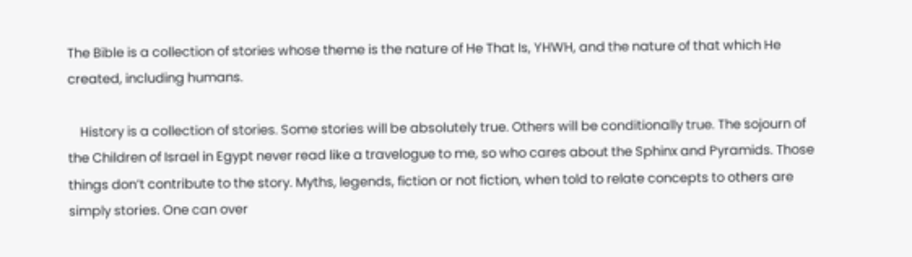The Bible is a collection of stories whose theme is the nature of He That Is, YHWH, and the nature of that which He created, including humans.

    History is a collection of stories. Some stories will be absolutely true. Others will be conditionally true. The sojourn of the Children of Israel in Egypt never read like a travelogue to me, so who cares about the Sphinx and Pyramids. Those things don’t contribute to the story. Myths, legends, fiction or not fiction, when told to relate concepts to others are simply stories. One can over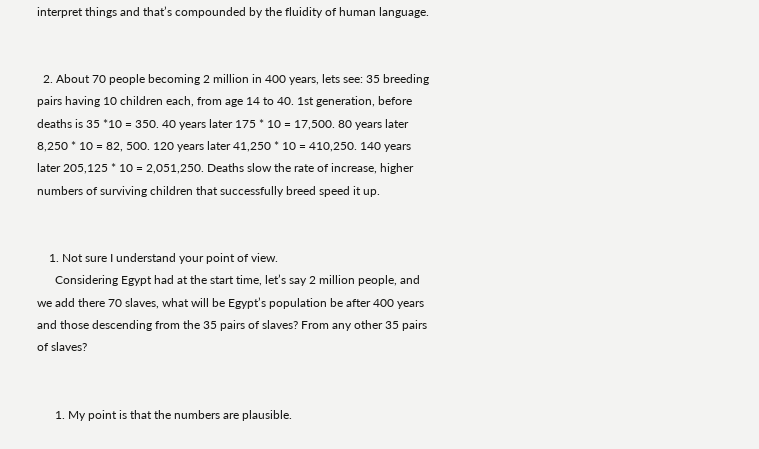interpret things and that’s compounded by the fluidity of human language.


  2. About 70 people becoming 2 million in 400 years, lets see: 35 breeding pairs having 10 children each, from age 14 to 40. 1st generation, before deaths is 35 *10 = 350. 40 years later 175 * 10 = 17,500. 80 years later 8,250 * 10 = 82, 500. 120 years later 41,250 * 10 = 410,250. 140 years later 205,125 * 10 = 2,051,250. Deaths slow the rate of increase, higher numbers of surviving children that successfully breed speed it up.


    1. Not sure I understand your point of view.
      Considering Egypt had at the start time, let’s say 2 million people, and we add there 70 slaves, what will be Egypt’s population be after 400 years and those descending from the 35 pairs of slaves? From any other 35 pairs of slaves?


      1. My point is that the numbers are plausible.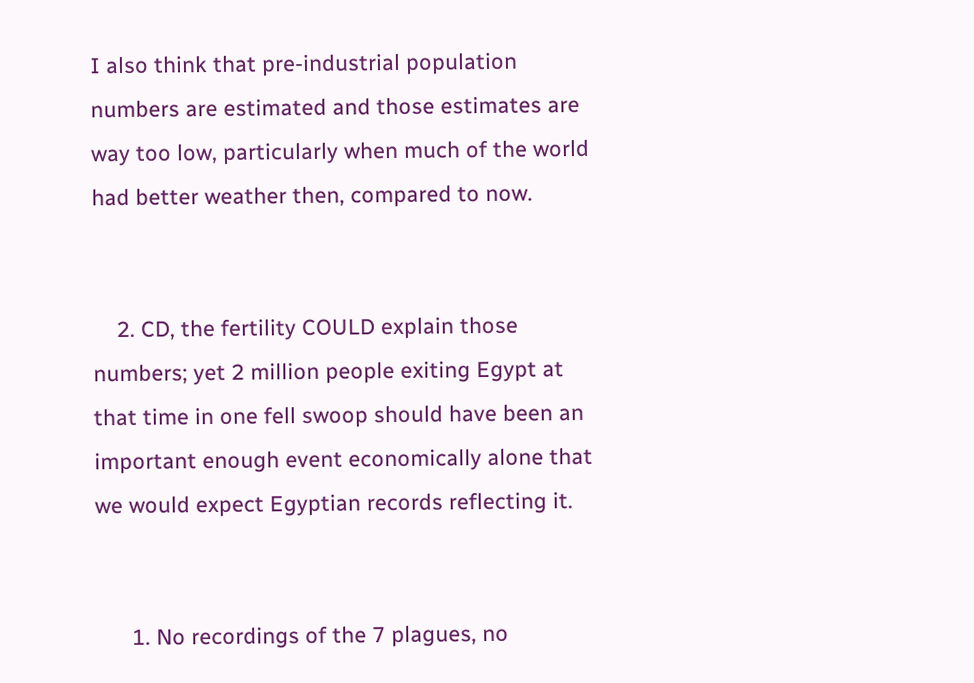I also think that pre-industrial population numbers are estimated and those estimates are way too low, particularly when much of the world had better weather then, compared to now.


    2. CD, the fertility COULD explain those numbers; yet 2 million people exiting Egypt at that time in one fell swoop should have been an important enough event economically alone that we would expect Egyptian records reflecting it.


      1. No recordings of the 7 plagues, no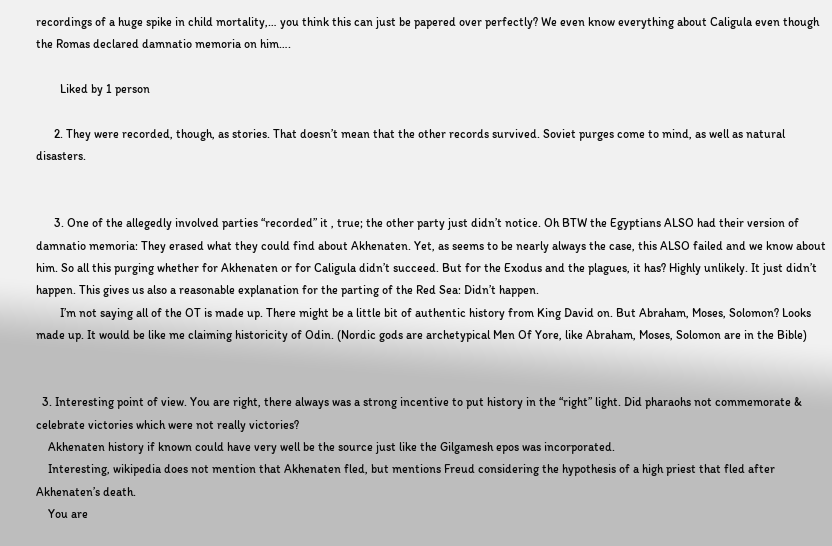recordings of a huge spike in child mortality,… you think this can just be papered over perfectly? We even know everything about Caligula even though the Romas declared damnatio memoria on him….

        Liked by 1 person

      2. They were recorded, though, as stories. That doesn’t mean that the other records survived. Soviet purges come to mind, as well as natural disasters.


      3. One of the allegedly involved parties “recorded” it , true; the other party just didn’t notice. Oh BTW the Egyptians ALSO had their version of damnatio memoria: They erased what they could find about Akhenaten. Yet, as seems to be nearly always the case, this ALSO failed and we know about him. So all this purging whether for Akhenaten or for Caligula didn’t succeed. But for the Exodus and the plagues, it has? Highly unlikely. It just didn’t happen. This gives us also a reasonable explanation for the parting of the Red Sea: Didn’t happen.
        I’m not saying all of the OT is made up. There might be a little bit of authentic history from King David on. But Abraham, Moses, Solomon? Looks made up. It would be like me claiming historicity of Odin. (Nordic gods are archetypical Men Of Yore, like Abraham, Moses, Solomon are in the Bible)


  3. Interesting point of view. You are right, there always was a strong incentive to put history in the “right” light. Did pharaohs not commemorate & celebrate victories which were not really victories?
    Akhenaten history if known could have very well be the source just like the Gilgamesh epos was incorporated.
    Interesting, wikipedia does not mention that Akhenaten fled, but mentions Freud considering the hypothesis of a high priest that fled after Akhenaten’s death.
    You are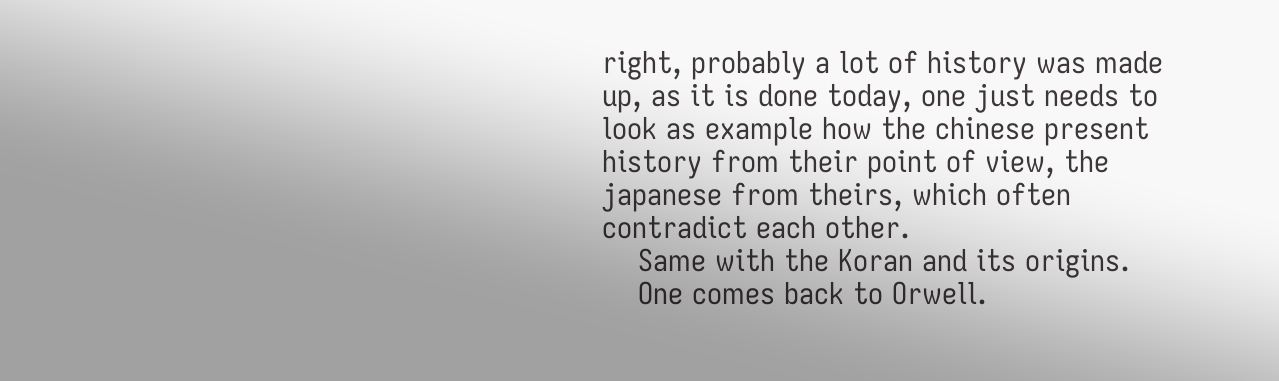right, probably a lot of history was made up, as it is done today, one just needs to look as example how the chinese present history from their point of view, the japanese from theirs, which often contradict each other.
    Same with the Koran and its origins.
    One comes back to Orwell.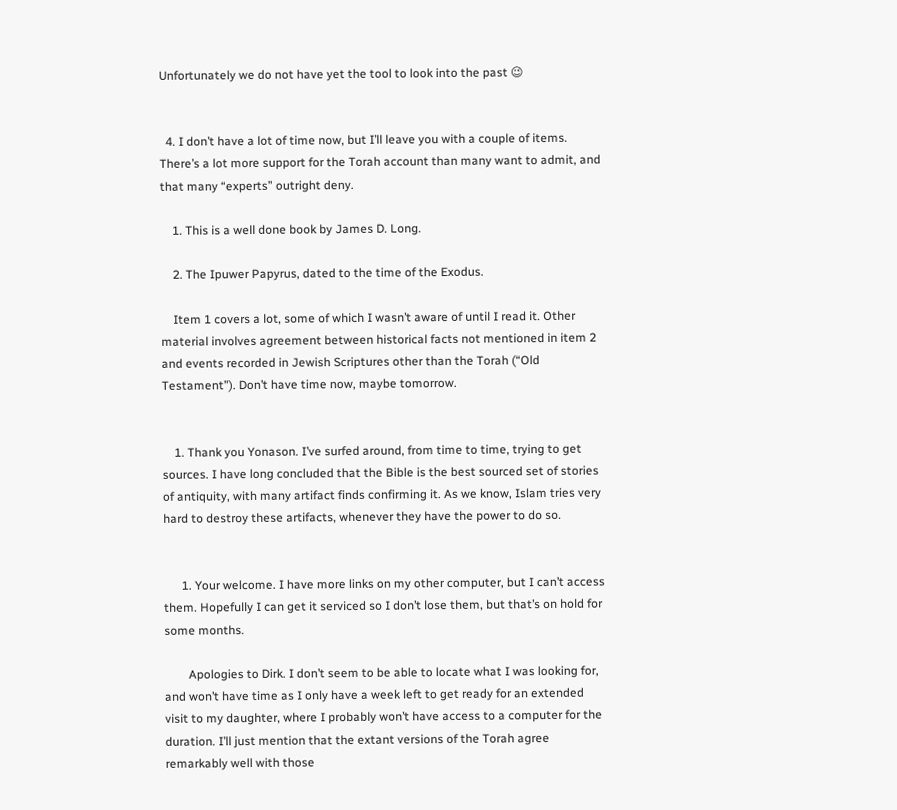Unfortunately we do not have yet the tool to look into the past 😉


  4. I don’t have a lot of time now, but I’ll leave you with a couple of items. There’s a lot more support for the Torah account than many want to admit, and that many “experts” outright deny.

    1. This is a well done book by James D. Long.

    2. The Ipuwer Papyrus, dated to the time of the Exodus.

    Item 1 covers a lot, some of which I wasn’t aware of until I read it. Other material involves agreement between historical facts not mentioned in item 2 and events recorded in Jewish Scriptures other than the Torah (“Old Testament”). Don’t have time now, maybe tomorrow.


    1. Thank you Yonason. I’ve surfed around, from time to time, trying to get sources. I have long concluded that the Bible is the best sourced set of stories of antiquity, with many artifact finds confirming it. As we know, Islam tries very hard to destroy these artifacts, whenever they have the power to do so.


      1. Your welcome. I have more links on my other computer, but I can’t access them. Hopefully I can get it serviced so I don’t lose them, but that’s on hold for some months.

        Apologies to Dirk. I don’t seem to be able to locate what I was looking for, and won’t have time as I only have a week left to get ready for an extended visit to my daughter, where I probably won’t have access to a computer for the duration. I’ll just mention that the extant versions of the Torah agree remarkably well with those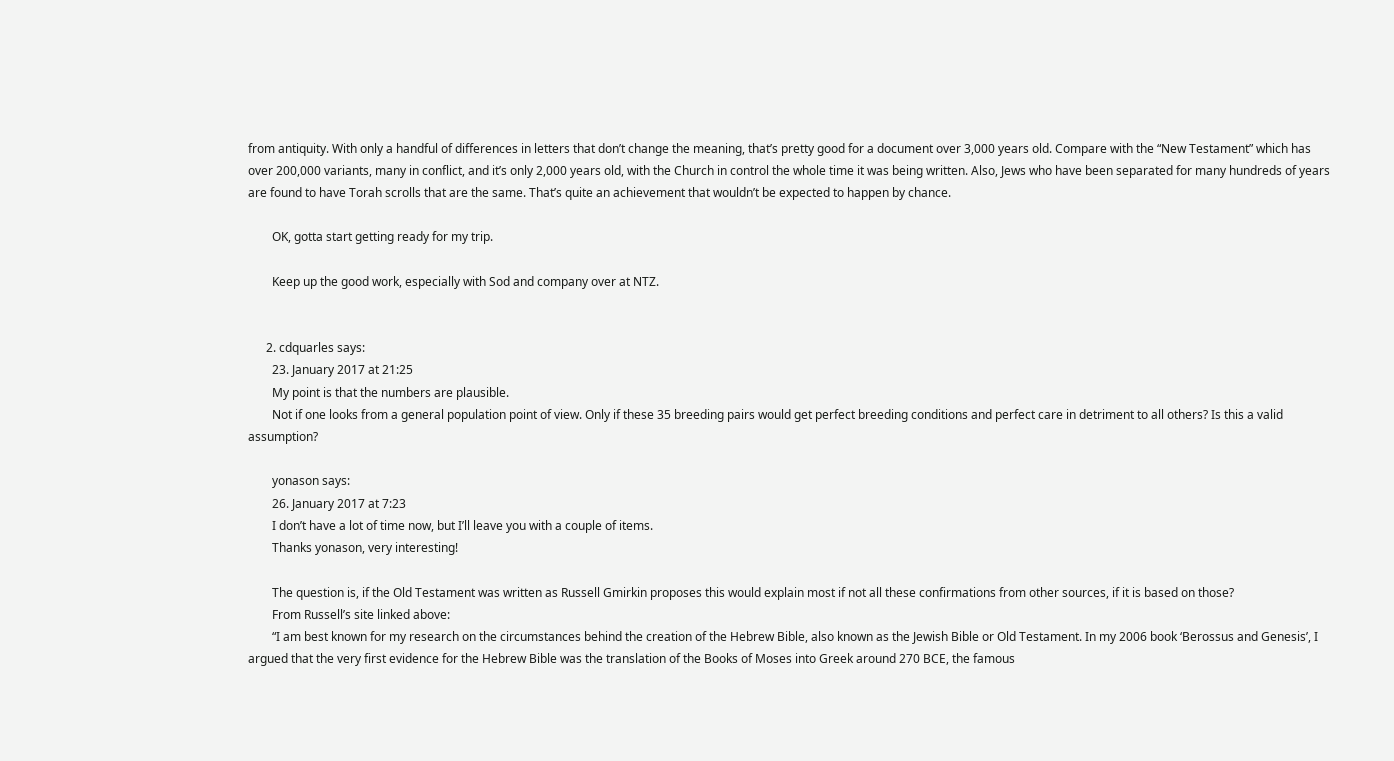from antiquity. With only a handful of differences in letters that don’t change the meaning, that’s pretty good for a document over 3,000 years old. Compare with the “New Testament” which has over 200,000 variants, many in conflict, and it’s only 2,000 years old, with the Church in control the whole time it was being written. Also, Jews who have been separated for many hundreds of years are found to have Torah scrolls that are the same. That’s quite an achievement that wouldn’t be expected to happen by chance.

        OK, gotta start getting ready for my trip.

        Keep up the good work, especially with Sod and company over at NTZ.


      2. cdquarles says:
        23. January 2017 at 21:25
        My point is that the numbers are plausible.
        Not if one looks from a general population point of view. Only if these 35 breeding pairs would get perfect breeding conditions and perfect care in detriment to all others? Is this a valid assumption?

        yonason says:
        26. January 2017 at 7:23
        I don’t have a lot of time now, but I’ll leave you with a couple of items.
        Thanks yonason, very interesting!

        The question is, if the Old Testament was written as Russell Gmirkin proposes this would explain most if not all these confirmations from other sources, if it is based on those?
        From Russell’s site linked above:
        “I am best known for my research on the circumstances behind the creation of the Hebrew Bible, also known as the Jewish Bible or Old Testament. In my 2006 book ‘Berossus and Genesis’, I argued that the very first evidence for the Hebrew Bible was the translation of the Books of Moses into Greek around 270 BCE, the famous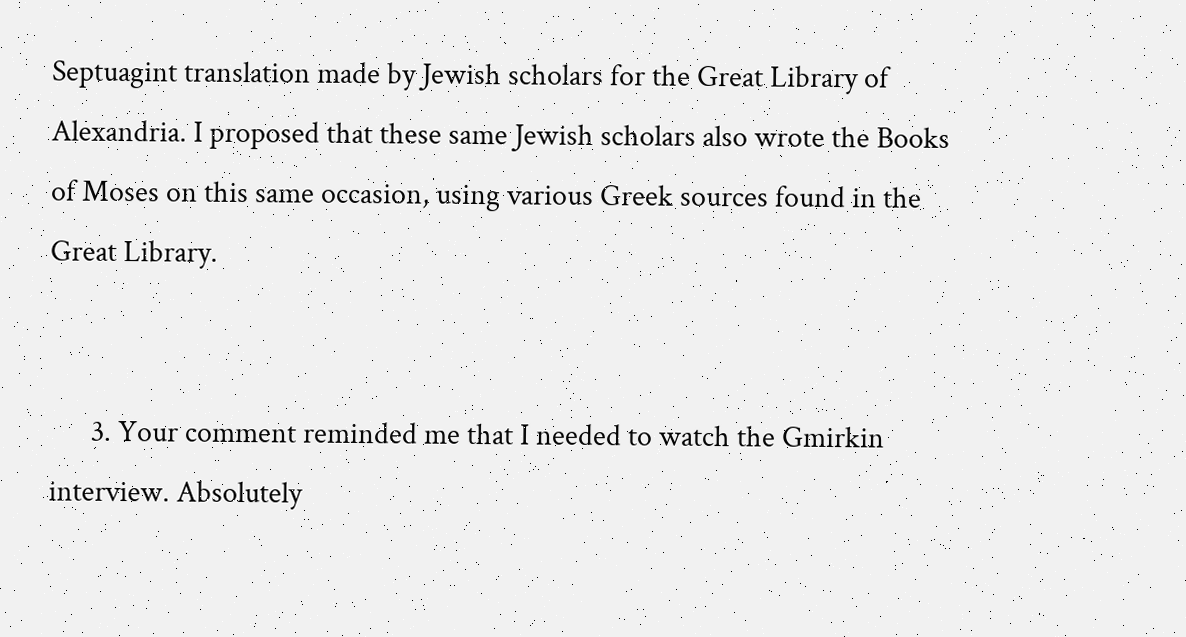Septuagint translation made by Jewish scholars for the Great Library of Alexandria. I proposed that these same Jewish scholars also wrote the Books of Moses on this same occasion, using various Greek sources found in the Great Library.


      3. Your comment reminded me that I needed to watch the Gmirkin interview. Absolutely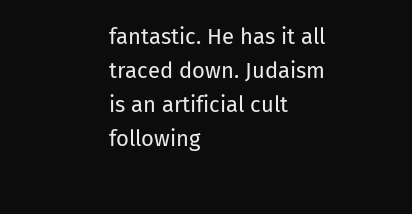fantastic. He has it all traced down. Judaism is an artificial cult following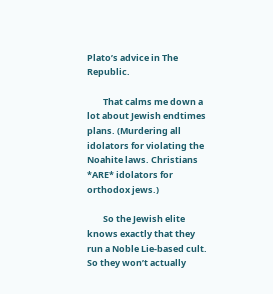Plato’s advice in The Republic.

        That calms me down a lot about Jewish endtimes plans. (Murdering all idolators for violating the Noahite laws. Christians *ARE* idolators for orthodox jews.)

        So the Jewish elite knows exactly that they run a Noble Lie-based cult. So they won’t actually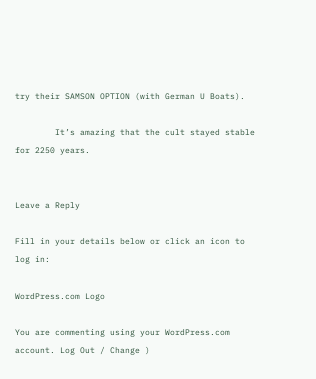try their SAMSON OPTION (with German U Boats).

        It’s amazing that the cult stayed stable for 2250 years.


Leave a Reply

Fill in your details below or click an icon to log in:

WordPress.com Logo

You are commenting using your WordPress.com account. Log Out / Change )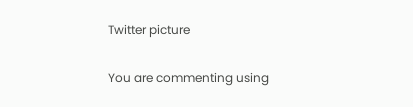Twitter picture

You are commenting using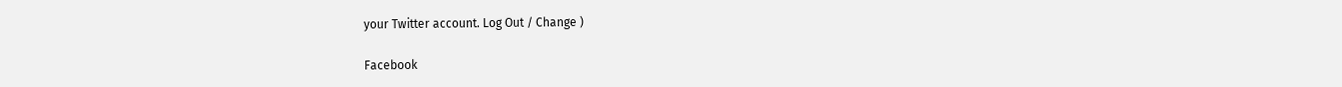your Twitter account. Log Out / Change )

Facebook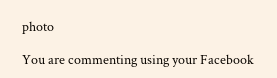photo

You are commenting using your Facebook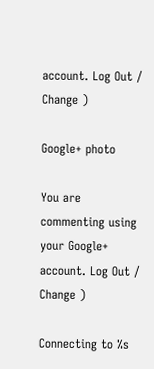account. Log Out / Change )

Google+ photo

You are commenting using your Google+ account. Log Out / Change )

Connecting to %s